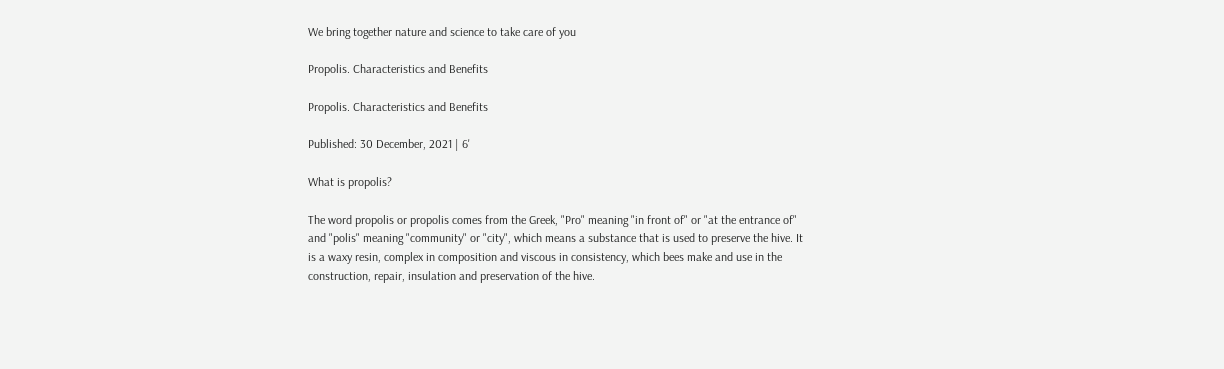We bring together nature and science to take care of you

Propolis. Characteristics and Benefits

Propolis. Characteristics and Benefits

Published: 30 December, 2021 | 6'

What is propolis?

The word propolis or propolis comes from the Greek, "Pro" meaning "in front of" or "at the entrance of" and "polis" meaning "community" or "city", which means a substance that is used to preserve the hive. It is a waxy resin, complex in composition and viscous in consistency, which bees make and use in the construction, repair, insulation and preservation of the hive.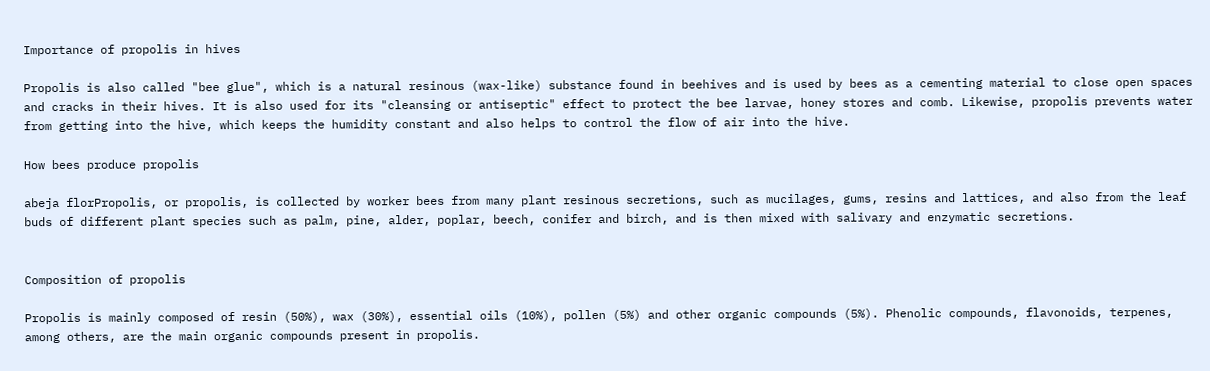Importance of propolis in hives

Propolis is also called "bee glue", which is a natural resinous (wax-like) substance found in beehives and is used by bees as a cementing material to close open spaces and cracks in their hives. It is also used for its "cleansing or antiseptic" effect to protect the bee larvae, honey stores and comb. Likewise, propolis prevents water from getting into the hive, which keeps the humidity constant and also helps to control the flow of air into the hive.

How bees produce propolis

abeja florPropolis, or propolis, is collected by worker bees from many plant resinous secretions, such as mucilages, gums, resins and lattices, and also from the leaf buds of different plant species such as palm, pine, alder, poplar, beech, conifer and birch, and is then mixed with salivary and enzymatic secretions.


Composition of propolis

Propolis is mainly composed of resin (50%), wax (30%), essential oils (10%), pollen (5%) and other organic compounds (5%). Phenolic compounds, flavonoids, terpenes, among others, are the main organic compounds present in propolis.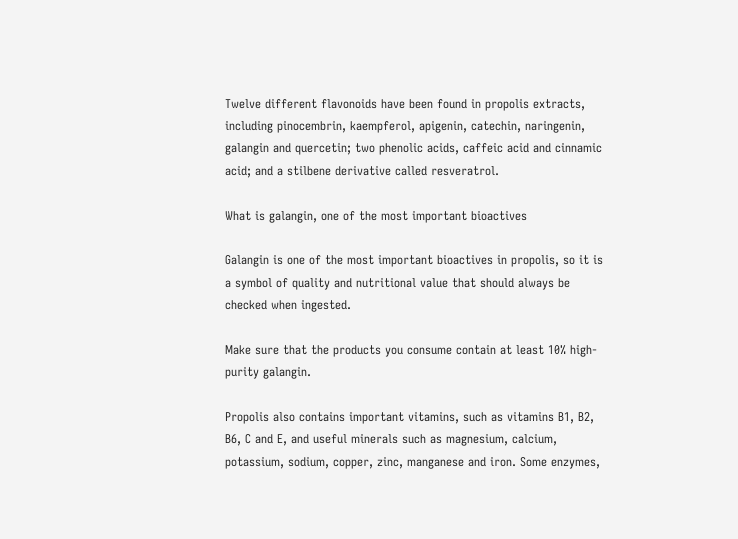Twelve different flavonoids have been found in propolis extracts, including pinocembrin, kaempferol, apigenin, catechin, naringenin, galangin and quercetin; two phenolic acids, caffeic acid and cinnamic acid; and a stilbene derivative called resveratrol.

What is galangin, one of the most important bioactives

Galangin is one of the most important bioactives in propolis, so it is a symbol of quality and nutritional value that should always be checked when ingested.

Make sure that the products you consume contain at least 10% high-purity galangin.

Propolis also contains important vitamins, such as vitamins B1, B2, B6, C and E, and useful minerals such as magnesium, calcium, potassium, sodium, copper, zinc, manganese and iron. Some enzymes,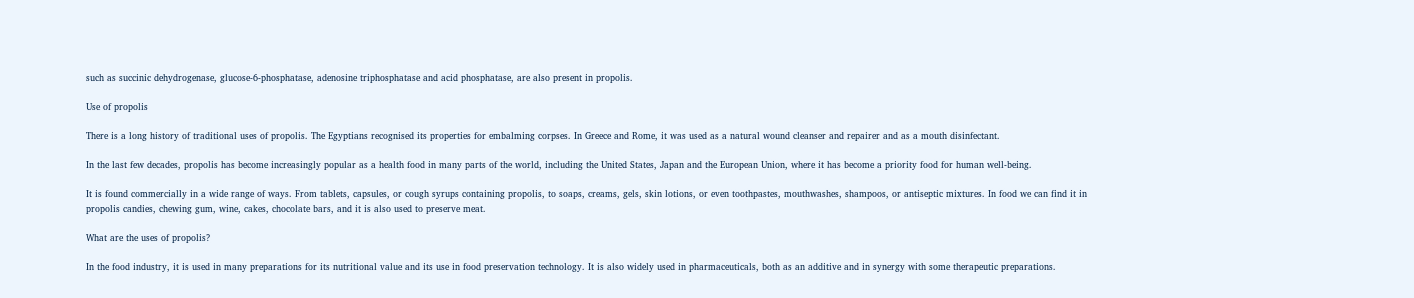such as succinic dehydrogenase, glucose-6-phosphatase, adenosine triphosphatase and acid phosphatase, are also present in propolis.

Use of propolis

There is a long history of traditional uses of propolis. The Egyptians recognised its properties for embalming corpses. In Greece and Rome, it was used as a natural wound cleanser and repairer and as a mouth disinfectant.

In the last few decades, propolis has become increasingly popular as a health food in many parts of the world, including the United States, Japan and the European Union, where it has become a priority food for human well-being.

It is found commercially in a wide range of ways. From tablets, capsules, or cough syrups containing propolis, to soaps, creams, gels, skin lotions, or even toothpastes, mouthwashes, shampoos, or antiseptic mixtures. In food we can find it in propolis candies, chewing gum, wine, cakes, chocolate bars, and it is also used to preserve meat.

What are the uses of propolis?

In the food industry, it is used in many preparations for its nutritional value and its use in food preservation technology. It is also widely used in pharmaceuticals, both as an additive and in synergy with some therapeutic preparations.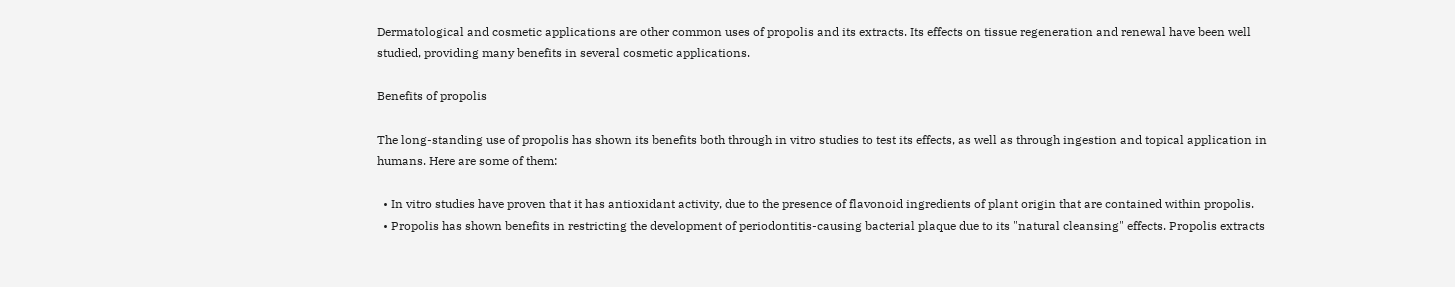Dermatological and cosmetic applications are other common uses of propolis and its extracts. Its effects on tissue regeneration and renewal have been well studied, providing many benefits in several cosmetic applications.

Benefits of propolis

The long-standing use of propolis has shown its benefits both through in vitro studies to test its effects, as well as through ingestion and topical application in humans. Here are some of them:

  • In vitro studies have proven that it has antioxidant activity, due to the presence of flavonoid ingredients of plant origin that are contained within propolis.
  • Propolis has shown benefits in restricting the development of periodontitis-causing bacterial plaque due to its "natural cleansing" effects. Propolis extracts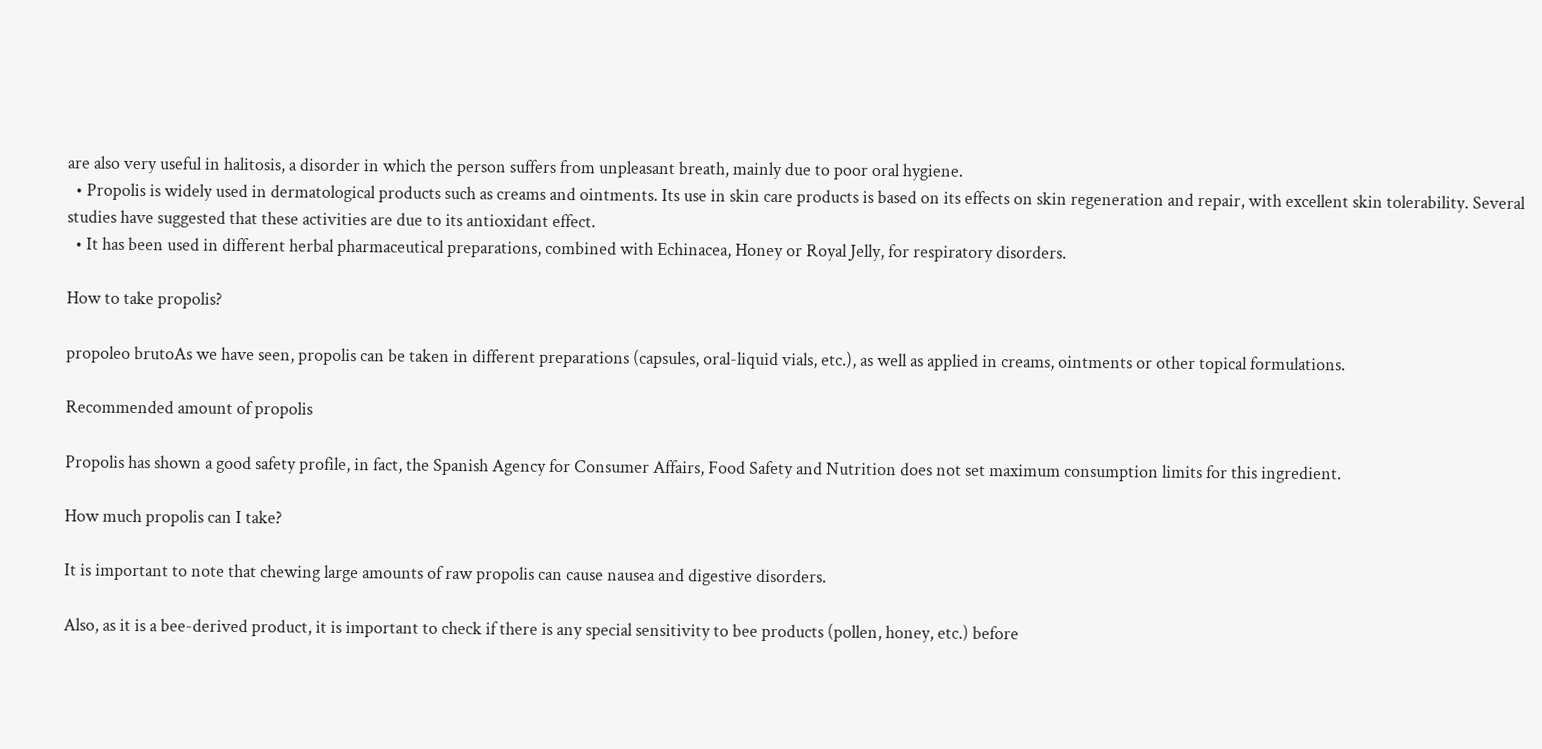are also very useful in halitosis, a disorder in which the person suffers from unpleasant breath, mainly due to poor oral hygiene.
  • Propolis is widely used in dermatological products such as creams and ointments. Its use in skin care products is based on its effects on skin regeneration and repair, with excellent skin tolerability. Several studies have suggested that these activities are due to its antioxidant effect.
  • It has been used in different herbal pharmaceutical preparations, combined with Echinacea, Honey or Royal Jelly, for respiratory disorders.

How to take propolis?

propoleo brutoAs we have seen, propolis can be taken in different preparations (capsules, oral-liquid vials, etc.), as well as applied in creams, ointments or other topical formulations.

Recommended amount of propolis

Propolis has shown a good safety profile, in fact, the Spanish Agency for Consumer Affairs, Food Safety and Nutrition does not set maximum consumption limits for this ingredient.

How much propolis can I take?

It is important to note that chewing large amounts of raw propolis can cause nausea and digestive disorders.

Also, as it is a bee-derived product, it is important to check if there is any special sensitivity to bee products (pollen, honey, etc.) before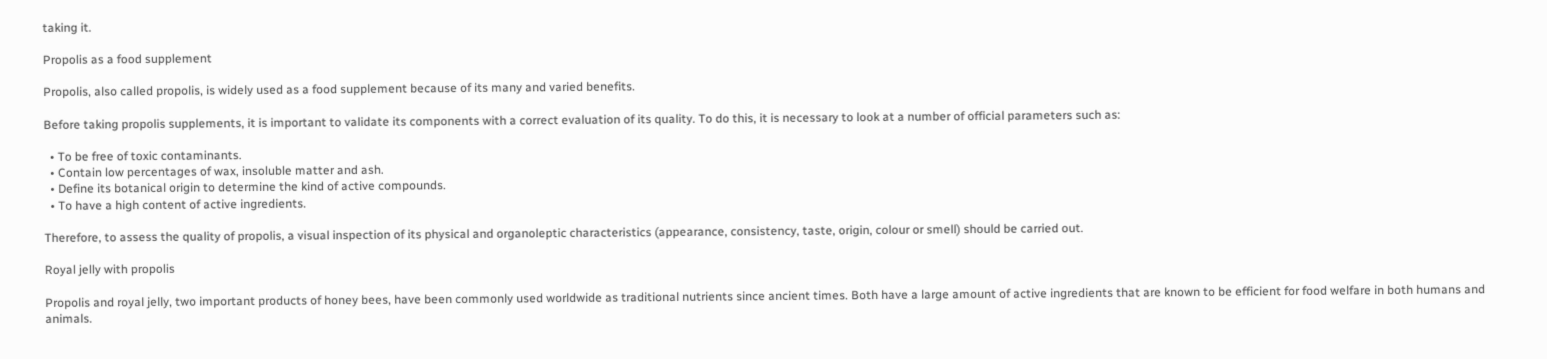taking it.

Propolis as a food supplement

Propolis, also called propolis, is widely used as a food supplement because of its many and varied benefits.

Before taking propolis supplements, it is important to validate its components with a correct evaluation of its quality. To do this, it is necessary to look at a number of official parameters such as:

  • To be free of toxic contaminants.
  • Contain low percentages of wax, insoluble matter and ash.
  • Define its botanical origin to determine the kind of active compounds.
  • To have a high content of active ingredients.

Therefore, to assess the quality of propolis, a visual inspection of its physical and organoleptic characteristics (appearance, consistency, taste, origin, colour or smell) should be carried out.

Royal jelly with propolis

Propolis and royal jelly, two important products of honey bees, have been commonly used worldwide as traditional nutrients since ancient times. Both have a large amount of active ingredients that are known to be efficient for food welfare in both humans and animals.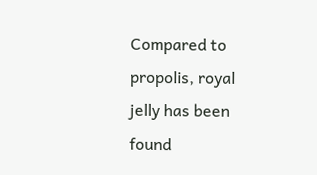Compared to propolis, royal jelly has been found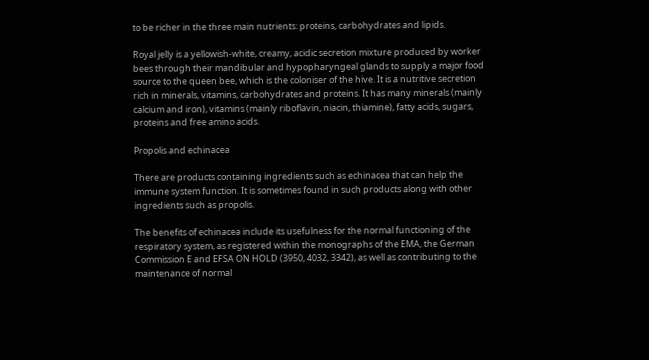to be richer in the three main nutrients: proteins, carbohydrates and lipids.

Royal jelly is a yellowish-white, creamy, acidic secretion mixture produced by worker bees through their mandibular and hypopharyngeal glands to supply a major food source to the queen bee, which is the coloniser of the hive. It is a nutritive secretion rich in minerals, vitamins, carbohydrates and proteins. It has many minerals (mainly calcium and iron), vitamins (mainly riboflavin, niacin, thiamine), fatty acids, sugars, proteins and free amino acids.

Propolis and echinacea

There are products containing ingredients such as echinacea that can help the immune system function. It is sometimes found in such products along with other ingredients such as propolis.

The benefits of echinacea include its usefulness for the normal functioning of the respiratory system, as registered within the monographs of the EMA, the German Commission E and EFSA ON HOLD (3950, 4032, 3342), as well as contributing to the maintenance of normal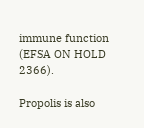immune function (EFSA ON HOLD 2366).

Propolis is also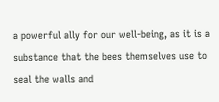a powerful ally for our well-being, as it is a substance that the bees themselves use to seal the walls and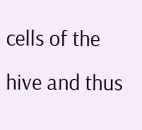cells of the hive and thus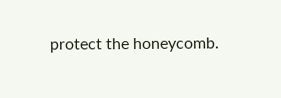protect the honeycomb.